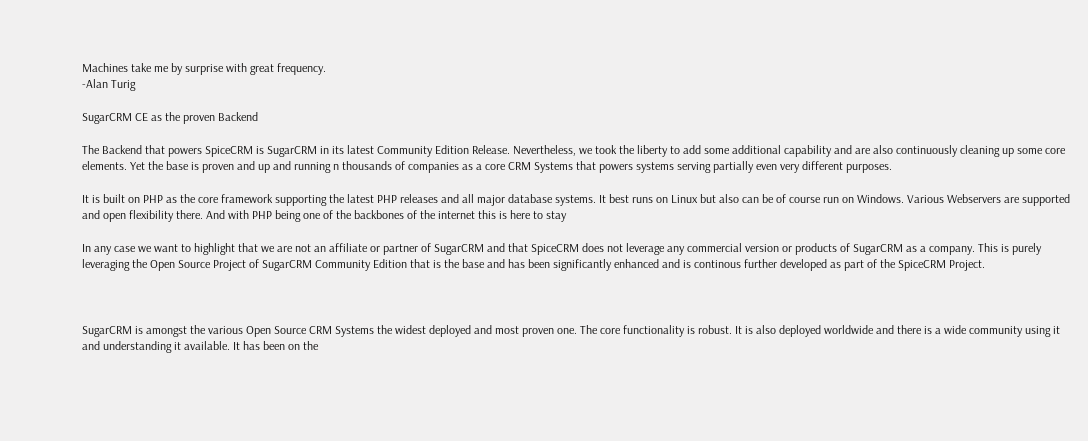Machines take me by surprise with great frequency.
-Alan Turig

SugarCRM CE as the proven Backend

The Backend that powers SpiceCRM is SugarCRM in its latest Community Edition Release. Nevertheless, we took the liberty to add some additional capability and are also continuously cleaning up some core elements. Yet the base is proven and up and running n thousands of companies as a core CRM Systems that powers systems serving partially even very different purposes.

It is built on PHP as the core framework supporting the latest PHP releases and all major database systems. It best runs on Linux but also can be of course run on Windows. Various Webservers are supported and open flexibility there. And with PHP being one of the backbones of the internet this is here to stay

In any case we want to highlight that we are not an affiliate or partner of SugarCRM and that SpiceCRM does not leverage any commercial version or products of SugarCRM as a company. This is purely leveraging the Open Source Project of SugarCRM Community Edition that is the base and has been significantly enhanced and is continous further developed as part of the SpiceCRM Project.



SugarCRM is amongst the various Open Source CRM Systems the widest deployed and most proven one. The core functionality is robust. It is also deployed worldwide and there is a wide community using it and understanding it available. It has been on the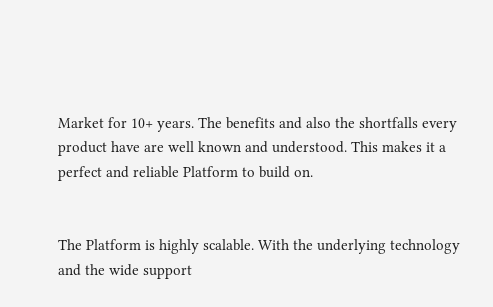Market for 10+ years. The benefits and also the shortfalls every product have are well known and understood. This makes it a perfect and reliable Platform to build on.


The Platform is highly scalable. With the underlying technology and the wide support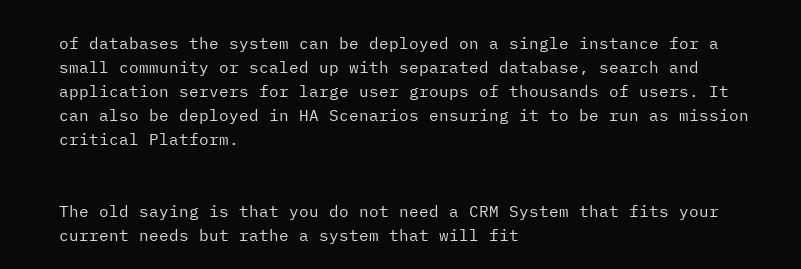of databases the system can be deployed on a single instance for a small community or scaled up with separated database, search and application servers for large user groups of thousands of users. It can also be deployed in HA Scenarios ensuring it to be run as mission critical Platform.


The old saying is that you do not need a CRM System that fits your current needs but rathe a system that will fit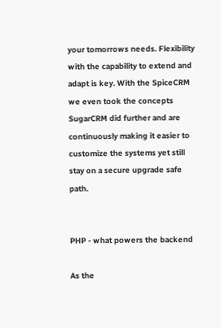your tomorrows needs. Flexibility with the capability to extend and adapt is key. With the SpiceCRM we even took the concepts SugarCRM did further and are continuously making it easier to customize the systems yet still stay on a secure upgrade safe path.


PHP - what powers the backend

As the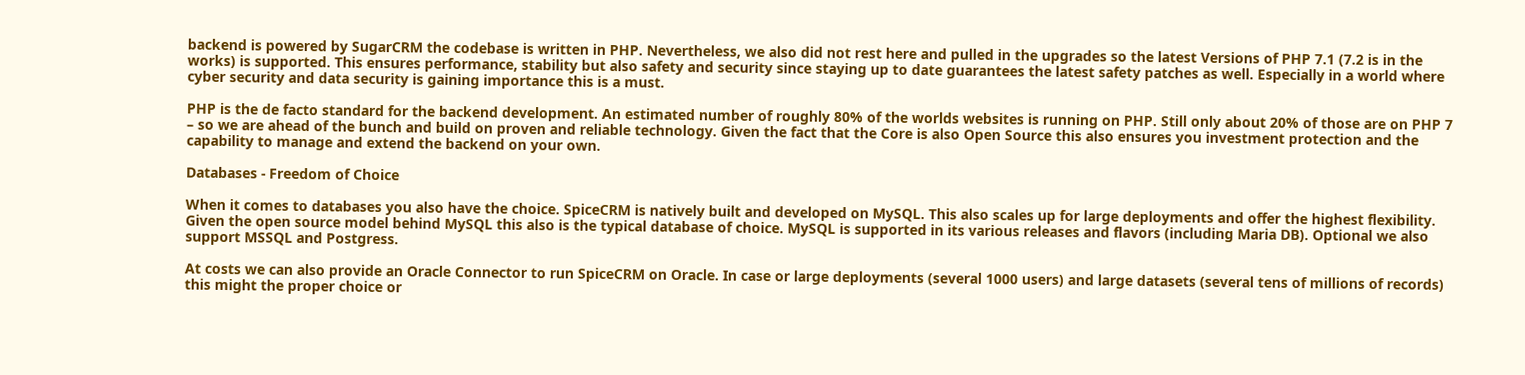backend is powered by SugarCRM the codebase is written in PHP. Nevertheless, we also did not rest here and pulled in the upgrades so the latest Versions of PHP 7.1 (7.2 is in the works) is supported. This ensures performance, stability but also safety and security since staying up to date guarantees the latest safety patches as well. Especially in a world where cyber security and data security is gaining importance this is a must.

PHP is the de facto standard for the backend development. An estimated number of roughly 80% of the worlds websites is running on PHP. Still only about 20% of those are on PHP 7 – so we are ahead of the bunch and build on proven and reliable technology. Given the fact that the Core is also Open Source this also ensures you investment protection and the capability to manage and extend the backend on your own.

Databases - Freedom of Choice

When it comes to databases you also have the choice. SpiceCRM is natively built and developed on MySQL. This also scales up for large deployments and offer the highest flexibility. Given the open source model behind MySQL this also is the typical database of choice. MySQL is supported in its various releases and flavors (including Maria DB). Optional we also support MSSQL and Postgress.

At costs we can also provide an Oracle Connector to run SpiceCRM on Oracle. In case or large deployments (several 1000 users) and large datasets (several tens of millions of records) this might the proper choice or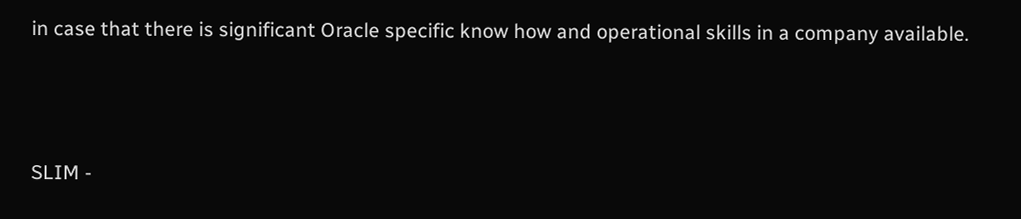in case that there is significant Oracle specific know how and operational skills in a company available.



SLIM -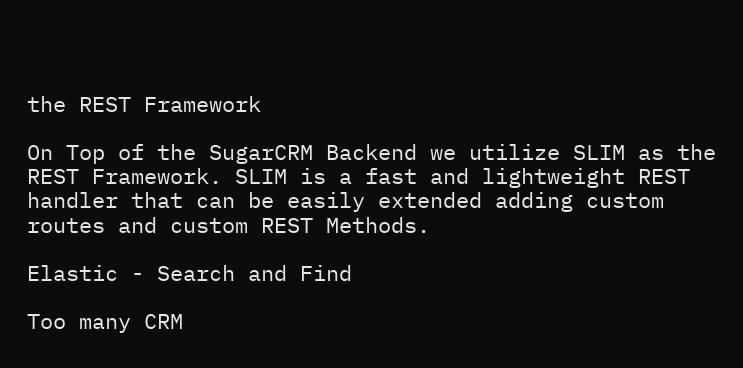the REST Framework

On Top of the SugarCRM Backend we utilize SLIM as the REST Framework. SLIM is a fast and lightweight REST handler that can be easily extended adding custom routes and custom REST Methods.

Elastic - Search and Find

Too many CRM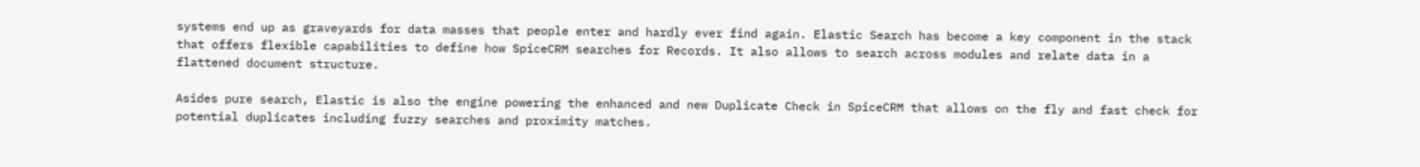systems end up as graveyards for data masses that people enter and hardly ever find again. Elastic Search has become a key component in the stack that offers flexible capabilities to define how SpiceCRM searches for Records. It also allows to search across modules and relate data in a flattened document structure.

Asides pure search, Elastic is also the engine powering the enhanced and new Duplicate Check in SpiceCRM that allows on the fly and fast check for potential duplicates including fuzzy searches and proximity matches.